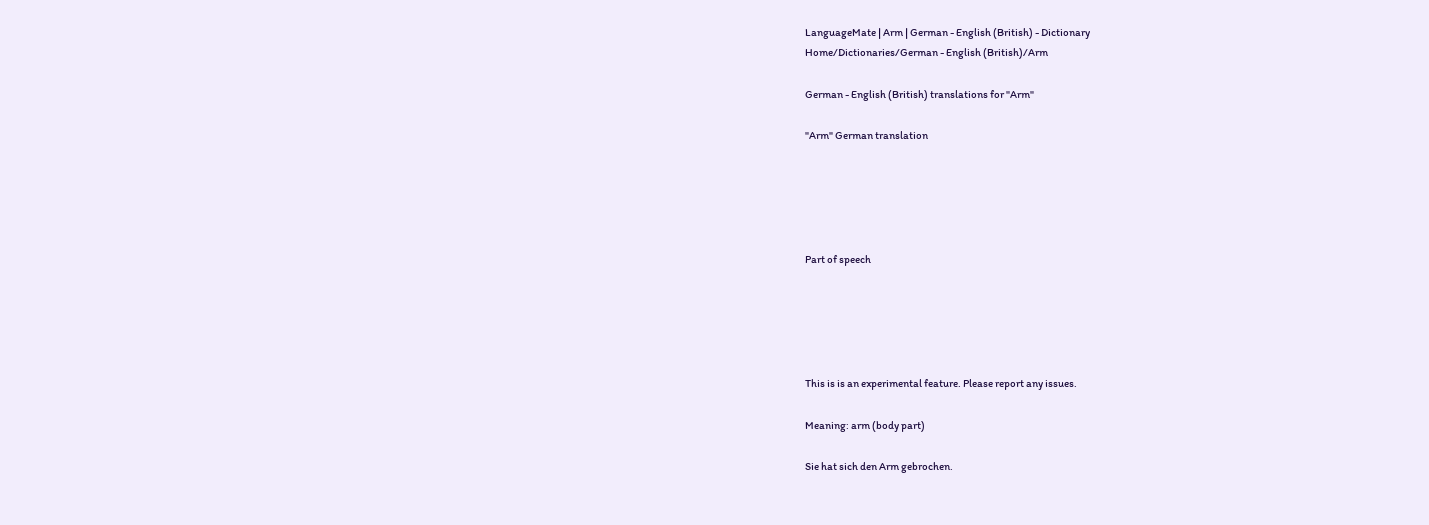LanguageMate | Arm | German - English (British) - Dictionary
Home/Dictionaries/German - English (British)/Arm

German - English (British) translations for "Arm"

"Arm" German translation





Part of speech





This is is an experimental feature. Please report any issues.

Meaning: arm (body part)

Sie hat sich den Arm gebrochen.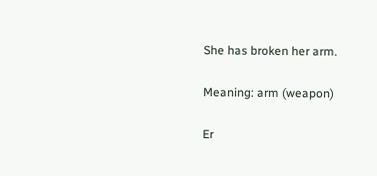She has broken her arm.

Meaning: arm (weapon)

Er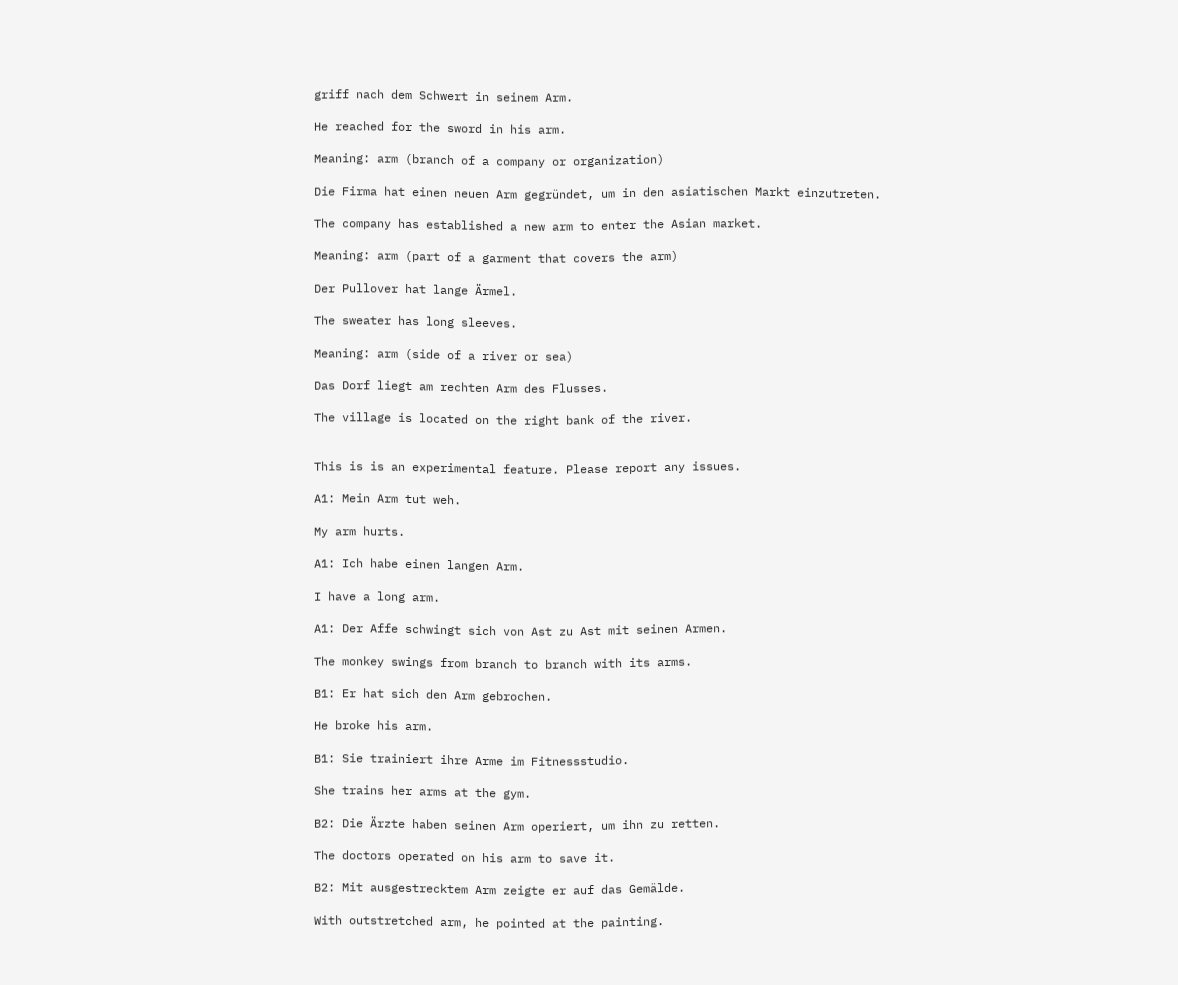griff nach dem Schwert in seinem Arm.

He reached for the sword in his arm.

Meaning: arm (branch of a company or organization)

Die Firma hat einen neuen Arm gegründet, um in den asiatischen Markt einzutreten.

The company has established a new arm to enter the Asian market.

Meaning: arm (part of a garment that covers the arm)

Der Pullover hat lange Ärmel.

The sweater has long sleeves.

Meaning: arm (side of a river or sea)

Das Dorf liegt am rechten Arm des Flusses.

The village is located on the right bank of the river.


This is is an experimental feature. Please report any issues.

A1: Mein Arm tut weh.

My arm hurts.

A1: Ich habe einen langen Arm.

I have a long arm.

A1: Der Affe schwingt sich von Ast zu Ast mit seinen Armen.

The monkey swings from branch to branch with its arms.

B1: Er hat sich den Arm gebrochen.

He broke his arm.

B1: Sie trainiert ihre Arme im Fitnessstudio.

She trains her arms at the gym.

B2: Die Ärzte haben seinen Arm operiert, um ihn zu retten.

The doctors operated on his arm to save it.

B2: Mit ausgestrecktem Arm zeigte er auf das Gemälde.

With outstretched arm, he pointed at the painting.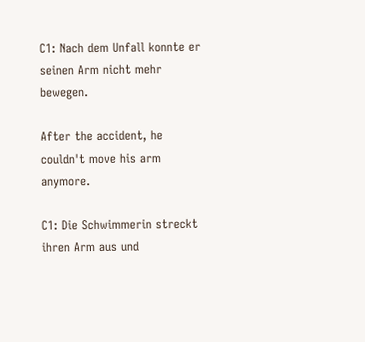C1: Nach dem Unfall konnte er seinen Arm nicht mehr bewegen.

After the accident, he couldn't move his arm anymore.

C1: Die Schwimmerin streckt ihren Arm aus und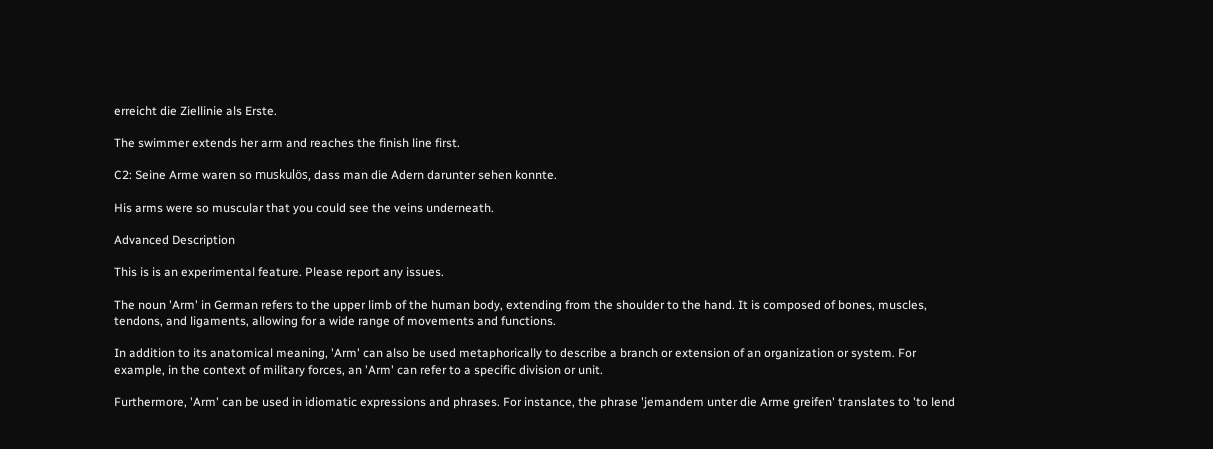erreicht die Ziellinie als Erste.

The swimmer extends her arm and reaches the finish line first.

C2: Seine Arme waren so muskulös, dass man die Adern darunter sehen konnte.

His arms were so muscular that you could see the veins underneath.

Advanced Description

This is is an experimental feature. Please report any issues.

The noun 'Arm' in German refers to the upper limb of the human body, extending from the shoulder to the hand. It is composed of bones, muscles, tendons, and ligaments, allowing for a wide range of movements and functions.

In addition to its anatomical meaning, 'Arm' can also be used metaphorically to describe a branch or extension of an organization or system. For example, in the context of military forces, an 'Arm' can refer to a specific division or unit.

Furthermore, 'Arm' can be used in idiomatic expressions and phrases. For instance, the phrase 'jemandem unter die Arme greifen' translates to 'to lend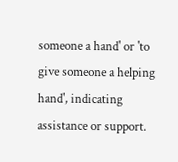someone a hand' or 'to give someone a helping hand', indicating assistance or support.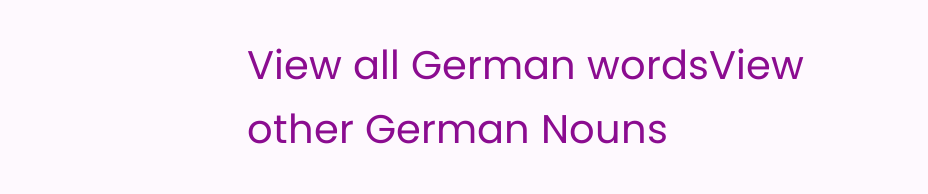View all German wordsView other German Nouns